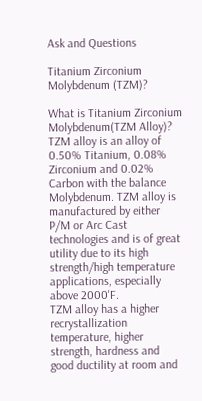Ask and Questions

Titanium Zirconium Molybdenum (TZM)?

What is Titanium Zirconium Molybdenum(TZM Alloy)?
TZM alloy is an alloy of 0.50% Titanium, 0.08% Zirconium and 0.02% Carbon with the balance Molybdenum. TZM alloy is manufactured by either P/M or Arc Cast technologies and is of great utility due to its high strength/high temperature applications, especially above 2000'F.
TZM alloy has a higher recrystallization temperature, higher strength, hardness and good ductility at room and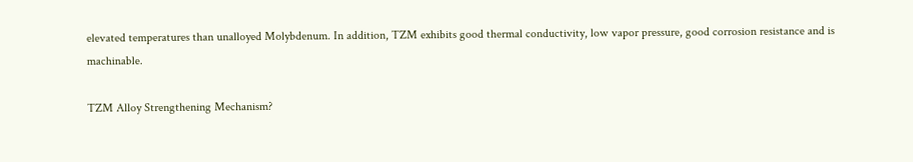elevated temperatures than unalloyed Molybdenum. In addition, TZM exhibits good thermal conductivity, low vapor pressure, good corrosion resistance and is machinable.

TZM Alloy Strengthening Mechanism?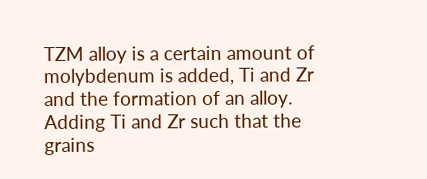TZM alloy is a certain amount of molybdenum is added, Ti and Zr and the formation of an alloy. Adding Ti and Zr such that the grains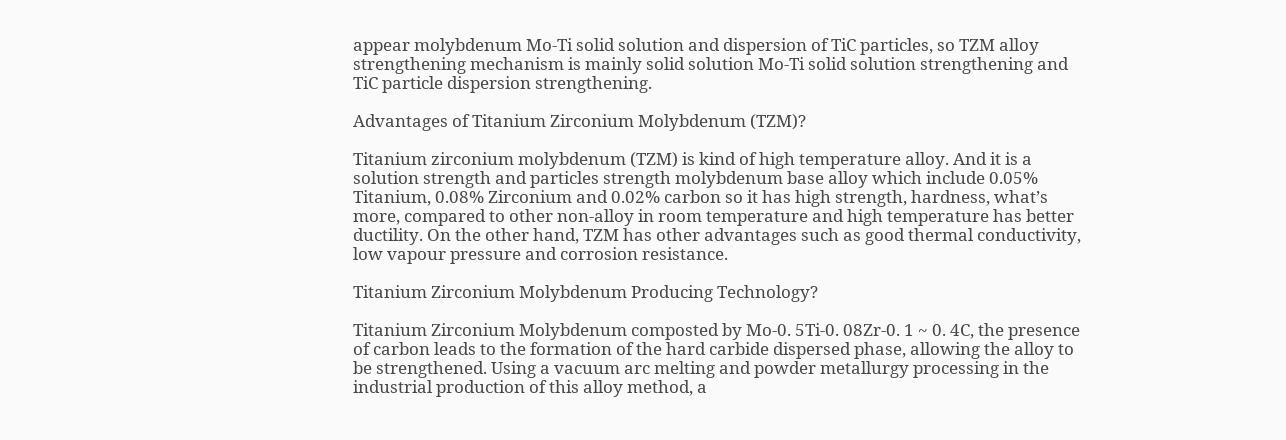appear molybdenum Mo-Ti solid solution and dispersion of TiC particles, so TZM alloy strengthening mechanism is mainly solid solution Mo-Ti solid solution strengthening and TiC particle dispersion strengthening.

Advantages of Titanium Zirconium Molybdenum (TZM)?

Titanium zirconium molybdenum (TZM) is kind of high temperature alloy. And it is a solution strength and particles strength molybdenum base alloy which include 0.05% Titanium, 0.08% Zirconium and 0.02% carbon so it has high strength, hardness, what’s more, compared to other non-alloy in room temperature and high temperature has better ductility. On the other hand, TZM has other advantages such as good thermal conductivity, low vapour pressure and corrosion resistance.

Titanium Zirconium Molybdenum Producing Technology?

Titanium Zirconium Molybdenum composted by Mo-0. 5Ti-0. 08Zr-0. 1 ~ 0. 4C, the presence of carbon leads to the formation of the hard carbide dispersed phase, allowing the alloy to be strengthened. Using a vacuum arc melting and powder metallurgy processing in the industrial production of this alloy method, a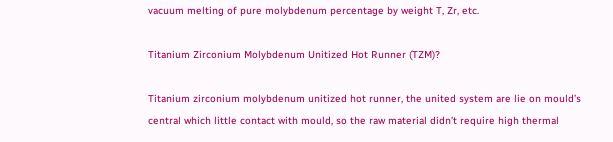vacuum melting of pure molybdenum percentage by weight T, Zr, etc.

Titanium Zirconium Molybdenum Unitized Hot Runner (TZM)?

Titanium zirconium molybdenum unitized hot runner, the united system are lie on mould’s central which little contact with mould, so the raw material didn’t require high thermal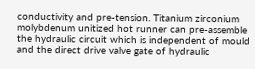conductivity and pre-tension. Titanium zirconium molybdenum unitized hot runner can pre-assemble the hydraulic circuit which is independent of mould and the direct drive valve gate of hydraulic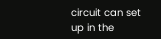circuit can set up in the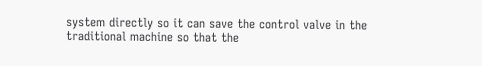system directly so it can save the control valve in the traditional machine so that the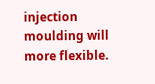injection moulding will more flexible.